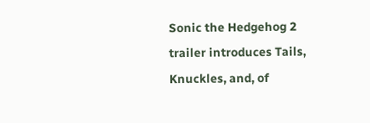Sonic the Hedgehog 2 trailer introduces Tails, Knuckles, and, of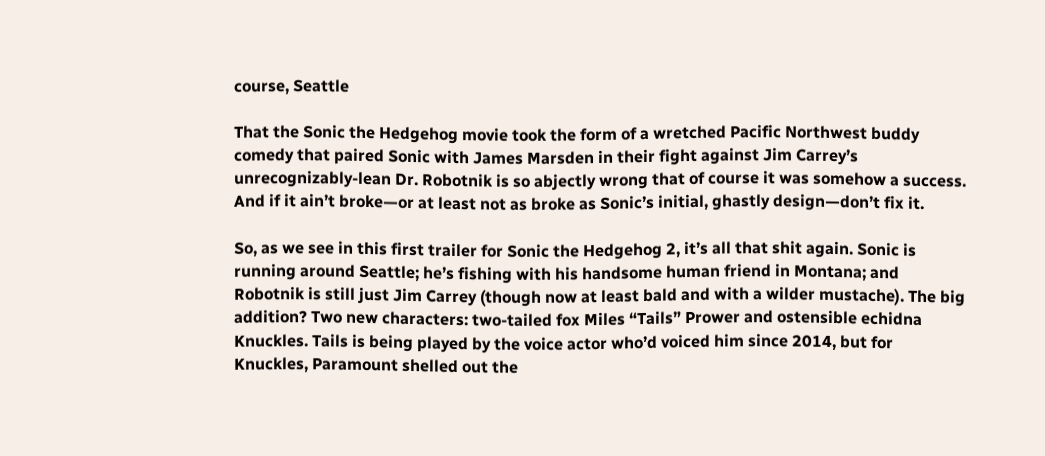course, Seattle

That the Sonic the Hedgehog movie took the form of a wretched Pacific Northwest buddy comedy that paired Sonic with James Marsden in their fight against Jim Carrey’s unrecognizably-lean Dr. Robotnik is so abjectly wrong that of course it was somehow a success. And if it ain’t broke—or at least not as broke as Sonic’s initial, ghastly design—don’t fix it.

So, as we see in this first trailer for Sonic the Hedgehog 2, it’s all that shit again. Sonic is running around Seattle; he’s fishing with his handsome human friend in Montana; and Robotnik is still just Jim Carrey (though now at least bald and with a wilder mustache). The big addition? Two new characters: two-tailed fox Miles “Tails” Prower and ostensible echidna Knuckles. Tails is being played by the voice actor who’d voiced him since 2014, but for Knuckles, Paramount shelled out the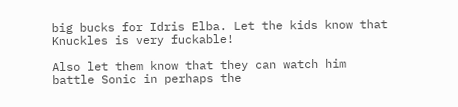big bucks for Idris Elba. Let the kids know that Knuckles is very fuckable!

Also let them know that they can watch him battle Sonic in perhaps the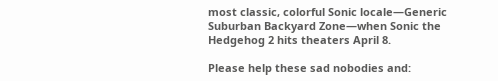most classic, colorful Sonic locale—Generic Suburban Backyard Zone—when Sonic the Hedgehog 2 hits theaters April 8.

Please help these sad nobodies and: